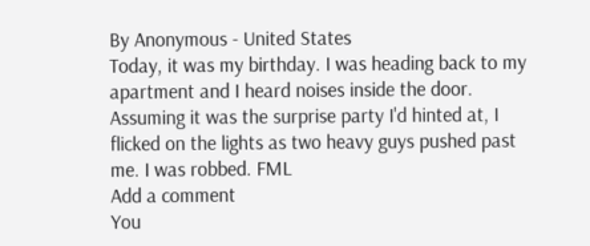By Anonymous - United States
Today, it was my birthday. I was heading back to my apartment and I heard noises inside the door. Assuming it was the surprise party I'd hinted at, I flicked on the lights as two heavy guys pushed past me. I was robbed. FML
Add a comment
You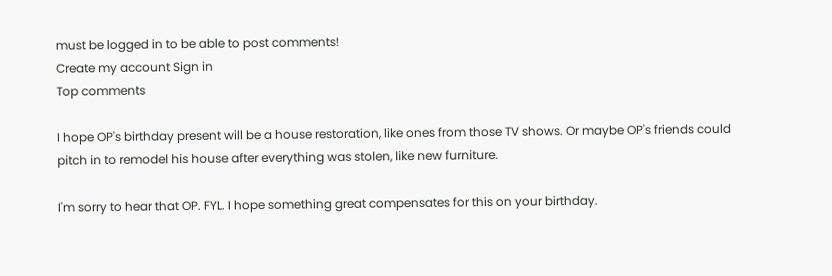must be logged in to be able to post comments!
Create my account Sign in
Top comments

I hope OP's birthday present will be a house restoration, like ones from those TV shows. Or maybe OP's friends could pitch in to remodel his house after everything was stolen, like new furniture.

I'm sorry to hear that OP. FYL. I hope something great compensates for this on your birthday.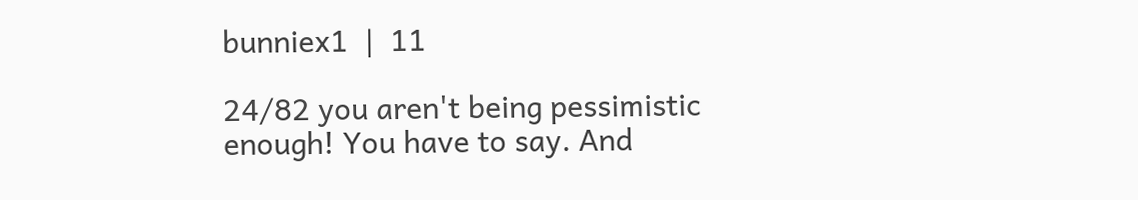bunniex1  |  11

24/82 you aren't being pessimistic enough! You have to say. And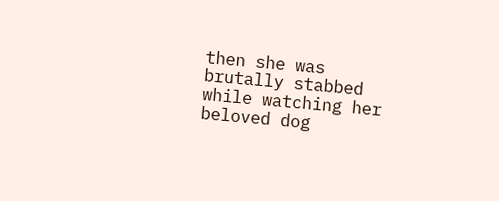then she was brutally stabbed while watching her beloved dog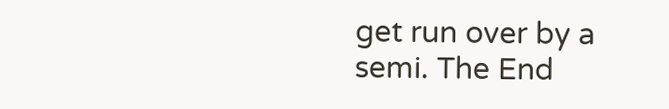get run over by a semi. The End